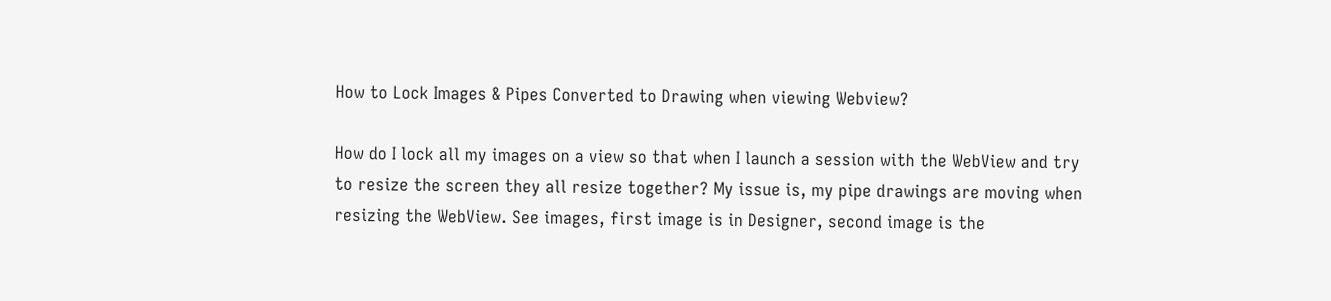How to Lock Images & Pipes Converted to Drawing when viewing Webview?

How do I lock all my images on a view so that when I launch a session with the WebView and try to resize the screen they all resize together? My issue is, my pipe drawings are moving when resizing the WebView. See images, first image is in Designer, second image is the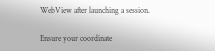WebView after launching a session.

Ensure your coordinate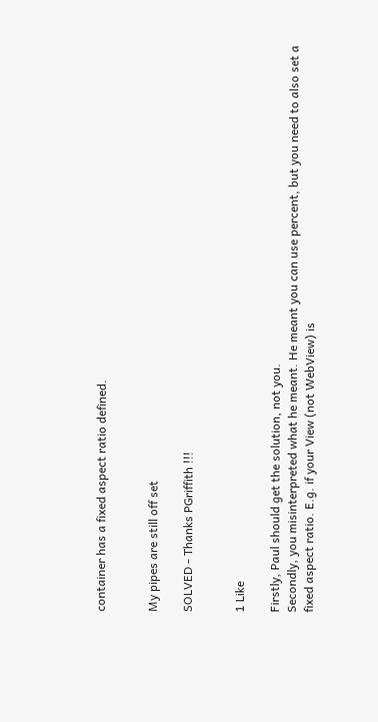container has a fixed aspect ratio defined.


My pipes are still off set

SOLVED - Thanks PGriffith !!!


1 Like

Firstly, Paul should get the solution, not you.
Secondly, you misinterpreted what he meant. He meant you can use percent, but you need to also set a fixed aspect ratio. E.g. if your View (not WebView) is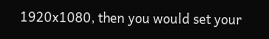1920x1080, then you would set your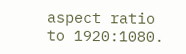aspect ratio to 1920:1080.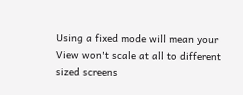Using a fixed mode will mean your View won't scale at all to different sized screens